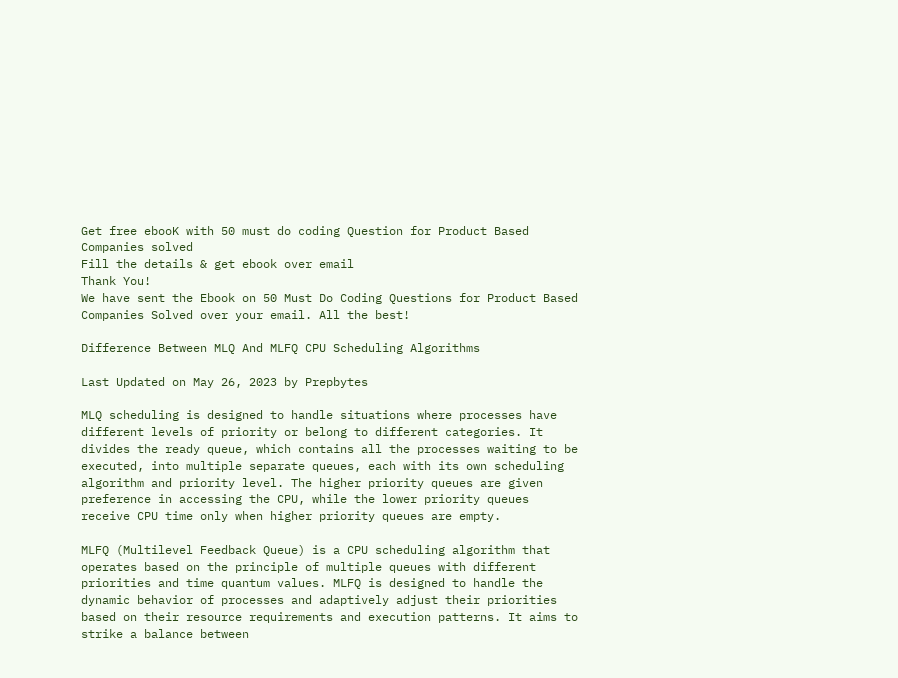Get free ebooK with 50 must do coding Question for Product Based Companies solved
Fill the details & get ebook over email
Thank You!
We have sent the Ebook on 50 Must Do Coding Questions for Product Based Companies Solved over your email. All the best!

Difference Between MLQ And MLFQ CPU Scheduling Algorithms

Last Updated on May 26, 2023 by Prepbytes

MLQ scheduling is designed to handle situations where processes have different levels of priority or belong to different categories. It divides the ready queue, which contains all the processes waiting to be executed, into multiple separate queues, each with its own scheduling algorithm and priority level. The higher priority queues are given preference in accessing the CPU, while the lower priority queues receive CPU time only when higher priority queues are empty.

MLFQ (Multilevel Feedback Queue) is a CPU scheduling algorithm that operates based on the principle of multiple queues with different priorities and time quantum values. MLFQ is designed to handle the dynamic behavior of processes and adaptively adjust their priorities based on their resource requirements and execution patterns. It aims to strike a balance between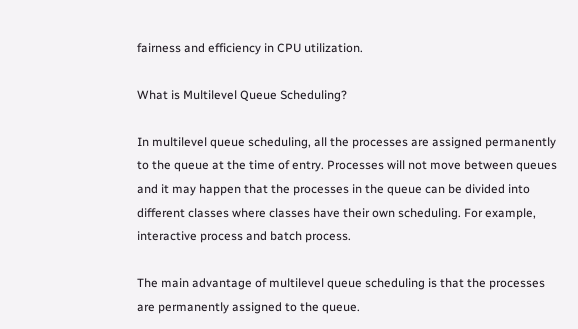fairness and efficiency in CPU utilization.

What is Multilevel Queue Scheduling?

In multilevel queue scheduling, all the processes are assigned permanently to the queue at the time of entry. Processes will not move between queues and it may happen that the processes in the queue can be divided into different classes where classes have their own scheduling. For example, interactive process and batch process.

The main advantage of multilevel queue scheduling is that the processes are permanently assigned to the queue.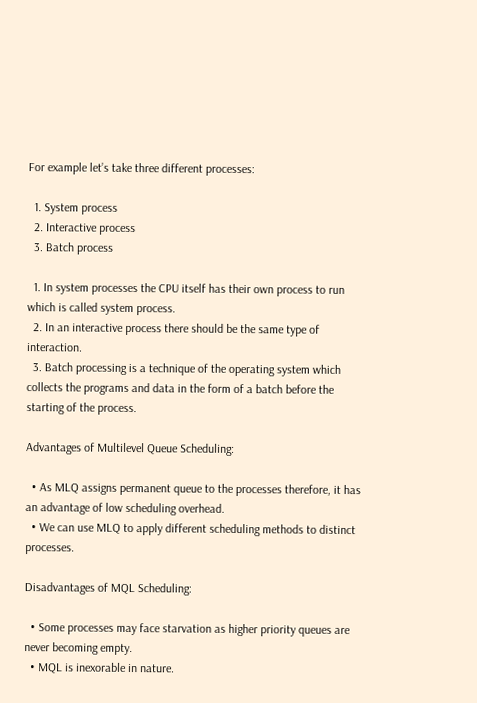For example let’s take three different processes:

  1. System process
  2. Interactive process
  3. Batch process

  1. In system processes the CPU itself has their own process to run which is called system process.
  2. In an interactive process there should be the same type of interaction.
  3. Batch processing is a technique of the operating system which collects the programs and data in the form of a batch before the starting of the process.

Advantages of Multilevel Queue Scheduling:

  • As MLQ assigns permanent queue to the processes therefore, it has an advantage of low scheduling overhead.
  • We can use MLQ to apply different scheduling methods to distinct processes.

Disadvantages of MQL Scheduling:

  • Some processes may face starvation as higher priority queues are never becoming empty.
  • MQL is inexorable in nature.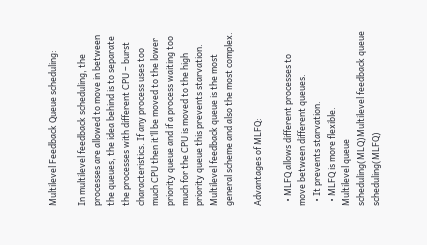Multilevel Feedback Queue scheduling:

In multilevel feedback scheduling, the processes are allowed to move in between the queues, the idea behind is to separate the processes with different CPU – burst characteristics. If any process uses too much CPU then it’ll be moved to the lower priority queue and if a process waiting too much for the CPU is moved to the high priority queue this prevents starvation. Multilevel feedback queue is the most general scheme and also the most complex.

Advantages of MLFQ:

  • MLFQ allows different processes to move between different queues.
  • It prevents starvation.
  • MLFQ is more flexible.
Multilevel queue scheduling(MLQ)Multilevel feedback queue scheduling(MLFQ)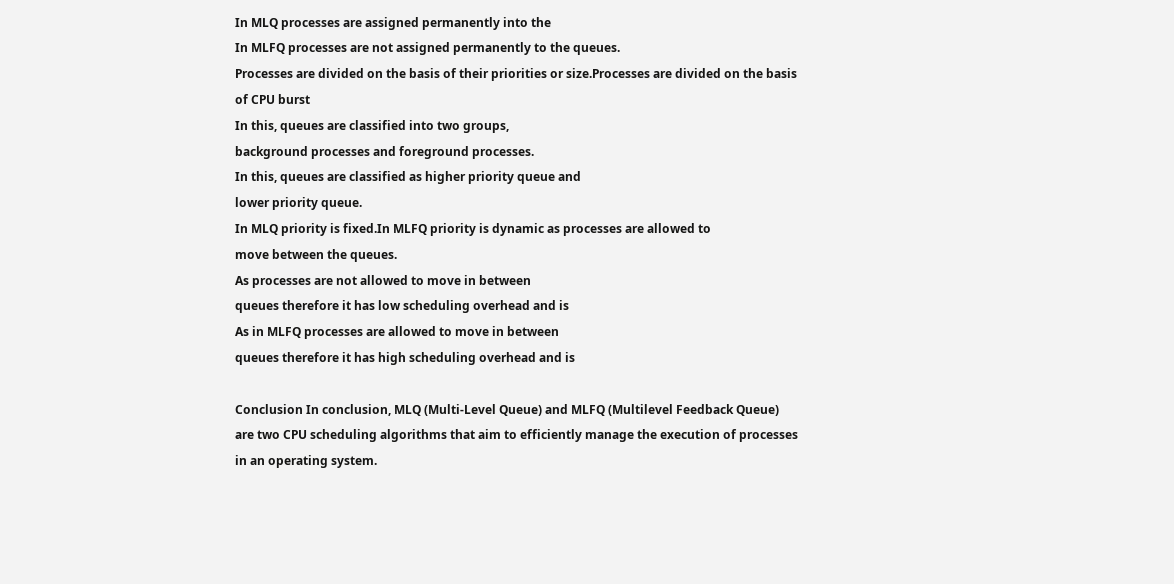In MLQ processes are assigned permanently into the
In MLFQ processes are not assigned permanently to the queues.
Processes are divided on the basis of their priorities or size.Processes are divided on the basis of CPU burst
In this, queues are classified into two groups,
background processes and foreground processes.
In this, queues are classified as higher priority queue and
lower priority queue.
In MLQ priority is fixed.In MLFQ priority is dynamic as processes are allowed to
move between the queues.
As processes are not allowed to move in between
queues therefore it has low scheduling overhead and is
As in MLFQ processes are allowed to move in between
queues therefore it has high scheduling overhead and is

Conclusion In conclusion, MLQ (Multi-Level Queue) and MLFQ (Multilevel Feedback Queue) are two CPU scheduling algorithms that aim to efficiently manage the execution of processes in an operating system.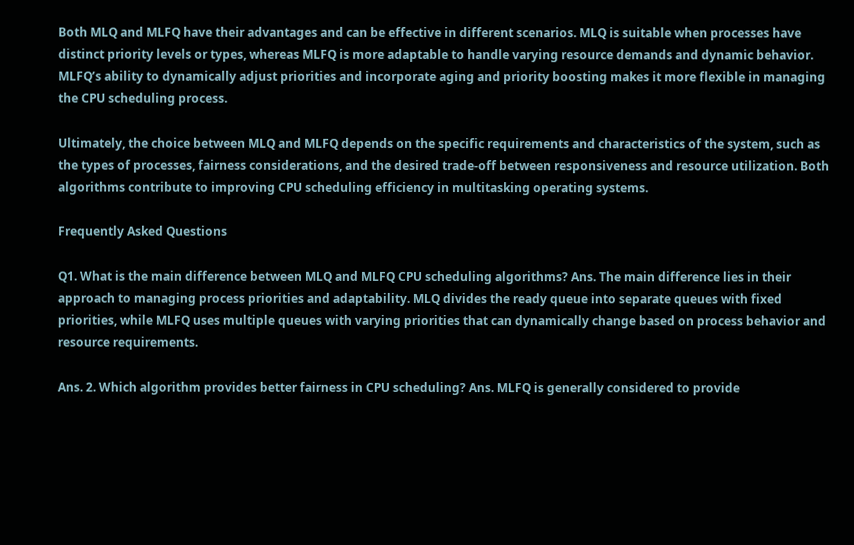Both MLQ and MLFQ have their advantages and can be effective in different scenarios. MLQ is suitable when processes have distinct priority levels or types, whereas MLFQ is more adaptable to handle varying resource demands and dynamic behavior. MLFQ’s ability to dynamically adjust priorities and incorporate aging and priority boosting makes it more flexible in managing the CPU scheduling process.

Ultimately, the choice between MLQ and MLFQ depends on the specific requirements and characteristics of the system, such as the types of processes, fairness considerations, and the desired trade-off between responsiveness and resource utilization. Both algorithms contribute to improving CPU scheduling efficiency in multitasking operating systems.

Frequently Asked Questions

Q1. What is the main difference between MLQ and MLFQ CPU scheduling algorithms? Ans. The main difference lies in their approach to managing process priorities and adaptability. MLQ divides the ready queue into separate queues with fixed priorities, while MLFQ uses multiple queues with varying priorities that can dynamically change based on process behavior and resource requirements.

Ans. 2. Which algorithm provides better fairness in CPU scheduling? Ans. MLFQ is generally considered to provide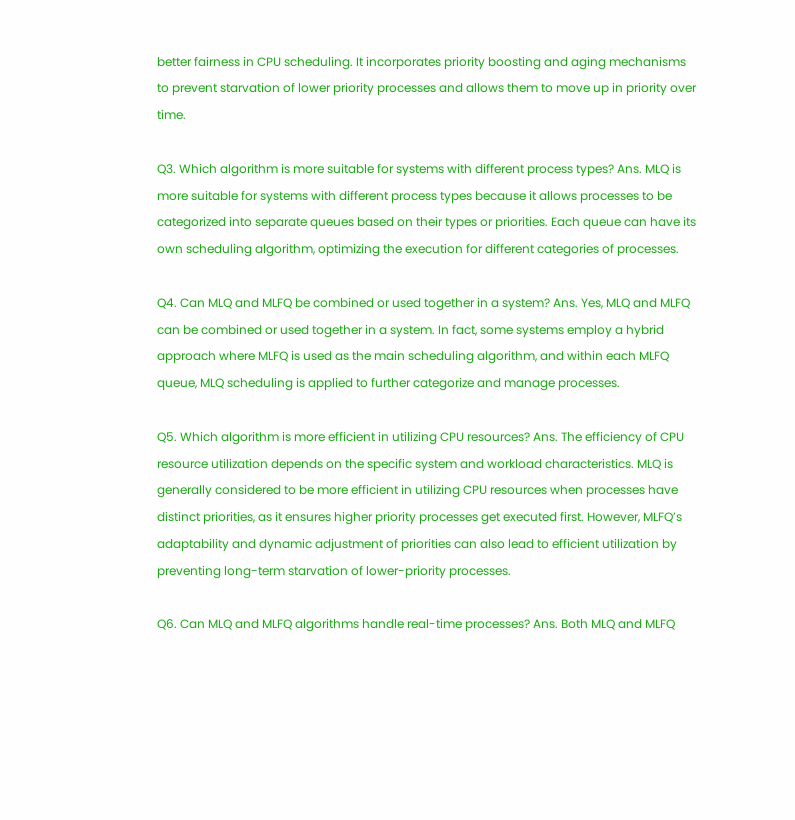better fairness in CPU scheduling. It incorporates priority boosting and aging mechanisms to prevent starvation of lower priority processes and allows them to move up in priority over time.

Q3. Which algorithm is more suitable for systems with different process types? Ans. MLQ is more suitable for systems with different process types because it allows processes to be categorized into separate queues based on their types or priorities. Each queue can have its own scheduling algorithm, optimizing the execution for different categories of processes.

Q4. Can MLQ and MLFQ be combined or used together in a system? Ans. Yes, MLQ and MLFQ can be combined or used together in a system. In fact, some systems employ a hybrid approach where MLFQ is used as the main scheduling algorithm, and within each MLFQ queue, MLQ scheduling is applied to further categorize and manage processes.

Q5. Which algorithm is more efficient in utilizing CPU resources? Ans. The efficiency of CPU resource utilization depends on the specific system and workload characteristics. MLQ is generally considered to be more efficient in utilizing CPU resources when processes have distinct priorities, as it ensures higher priority processes get executed first. However, MLFQ’s adaptability and dynamic adjustment of priorities can also lead to efficient utilization by preventing long-term starvation of lower-priority processes.

Q6. Can MLQ and MLFQ algorithms handle real-time processes? Ans. Both MLQ and MLFQ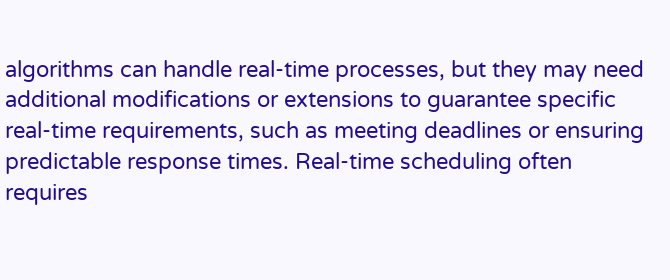algorithms can handle real-time processes, but they may need additional modifications or extensions to guarantee specific real-time requirements, such as meeting deadlines or ensuring predictable response times. Real-time scheduling often requires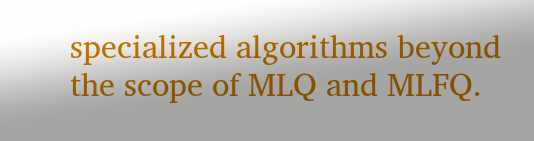specialized algorithms beyond the scope of MLQ and MLFQ.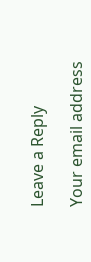Leave a Reply

Your email address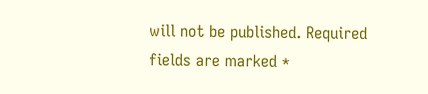will not be published. Required fields are marked *